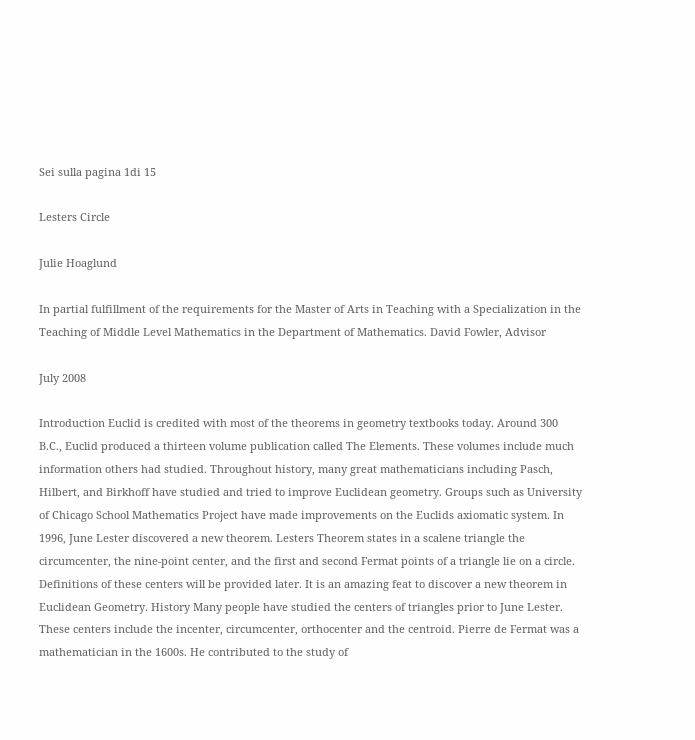Sei sulla pagina 1di 15

Lesters Circle

Julie Hoaglund

In partial fulfillment of the requirements for the Master of Arts in Teaching with a Specialization in the Teaching of Middle Level Mathematics in the Department of Mathematics. David Fowler, Advisor

July 2008

Introduction Euclid is credited with most of the theorems in geometry textbooks today. Around 300 B.C., Euclid produced a thirteen volume publication called The Elements. These volumes include much information others had studied. Throughout history, many great mathematicians including Pasch, Hilbert, and Birkhoff have studied and tried to improve Euclidean geometry. Groups such as University of Chicago School Mathematics Project have made improvements on the Euclids axiomatic system. In 1996, June Lester discovered a new theorem. Lesters Theorem states in a scalene triangle the circumcenter, the nine-point center, and the first and second Fermat points of a triangle lie on a circle. Definitions of these centers will be provided later. It is an amazing feat to discover a new theorem in Euclidean Geometry. History Many people have studied the centers of triangles prior to June Lester. These centers include the incenter, circumcenter, orthocenter and the centroid. Pierre de Fermat was a mathematician in the 1600s. He contributed to the study of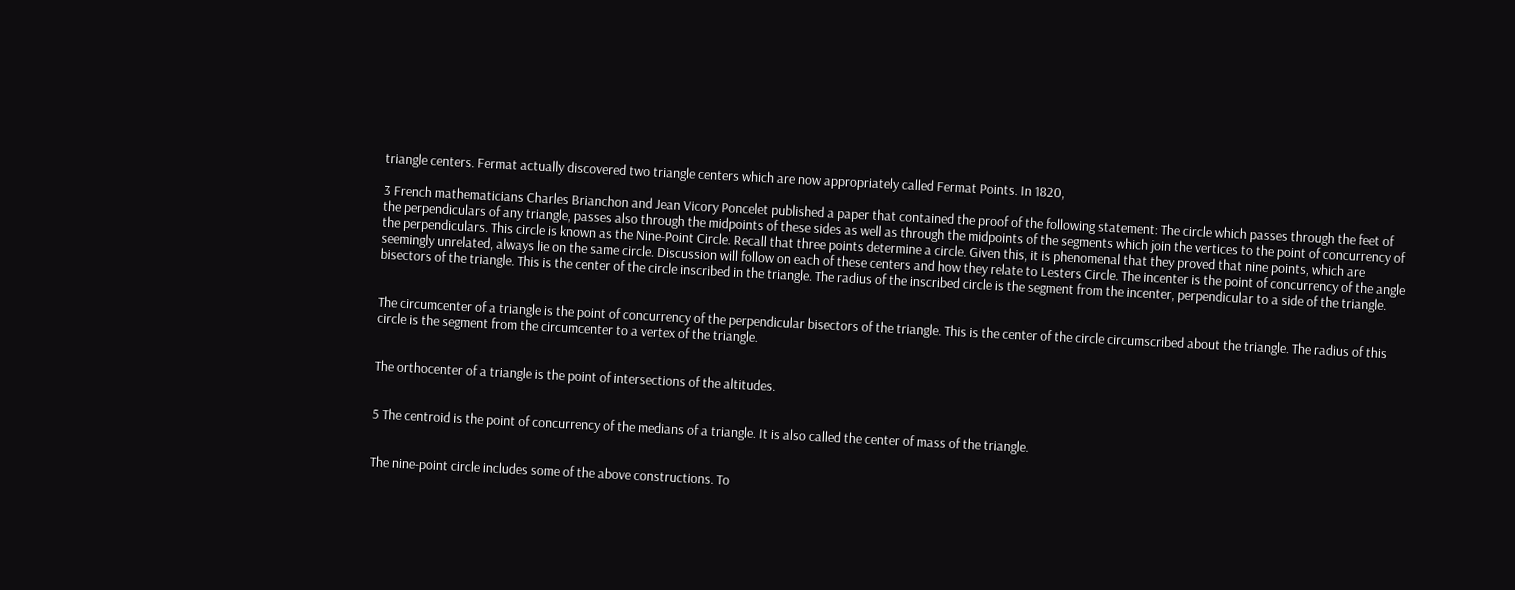triangle centers. Fermat actually discovered two triangle centers which are now appropriately called Fermat Points. In 1820,

3 French mathematicians Charles Brianchon and Jean Vicory Poncelet published a paper that contained the proof of the following statement: The circle which passes through the feet of the perpendiculars of any triangle, passes also through the midpoints of these sides as well as through the midpoints of the segments which join the vertices to the point of concurrency of the perpendiculars. This circle is known as the Nine-Point Circle. Recall that three points determine a circle. Given this, it is phenomenal that they proved that nine points, which are seemingly unrelated, always lie on the same circle. Discussion will follow on each of these centers and how they relate to Lesters Circle. The incenter is the point of concurrency of the angle bisectors of the triangle. This is the center of the circle inscribed in the triangle. The radius of the inscribed circle is the segment from the incenter, perpendicular to a side of the triangle.


The circumcenter of a triangle is the point of concurrency of the perpendicular bisectors of the triangle. This is the center of the circle circumscribed about the triangle. The radius of this circle is the segment from the circumcenter to a vertex of the triangle.


The orthocenter of a triangle is the point of intersections of the altitudes.


5 The centroid is the point of concurrency of the medians of a triangle. It is also called the center of mass of the triangle.


The nine-point circle includes some of the above constructions. To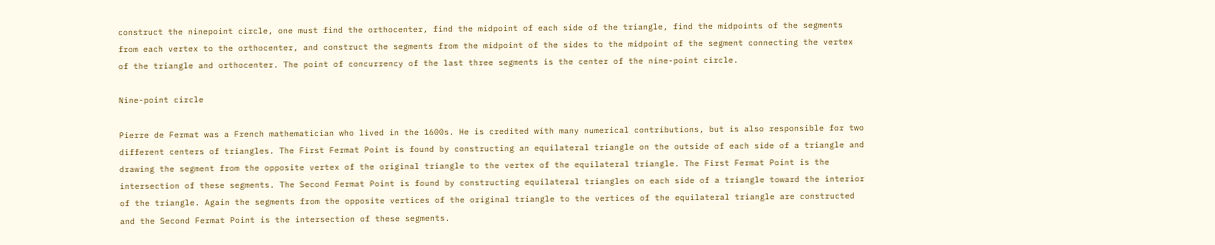construct the ninepoint circle, one must find the orthocenter, find the midpoint of each side of the triangle, find the midpoints of the segments from each vertex to the orthocenter, and construct the segments from the midpoint of the sides to the midpoint of the segment connecting the vertex of the triangle and orthocenter. The point of concurrency of the last three segments is the center of the nine-point circle.

Nine-point circle

Pierre de Fermat was a French mathematician who lived in the 1600s. He is credited with many numerical contributions, but is also responsible for two different centers of triangles. The First Fermat Point is found by constructing an equilateral triangle on the outside of each side of a triangle and drawing the segment from the opposite vertex of the original triangle to the vertex of the equilateral triangle. The First Fermat Point is the intersection of these segments. The Second Fermat Point is found by constructing equilateral triangles on each side of a triangle toward the interior of the triangle. Again the segments from the opposite vertices of the original triangle to the vertices of the equilateral triangle are constructed and the Second Fermat Point is the intersection of these segments.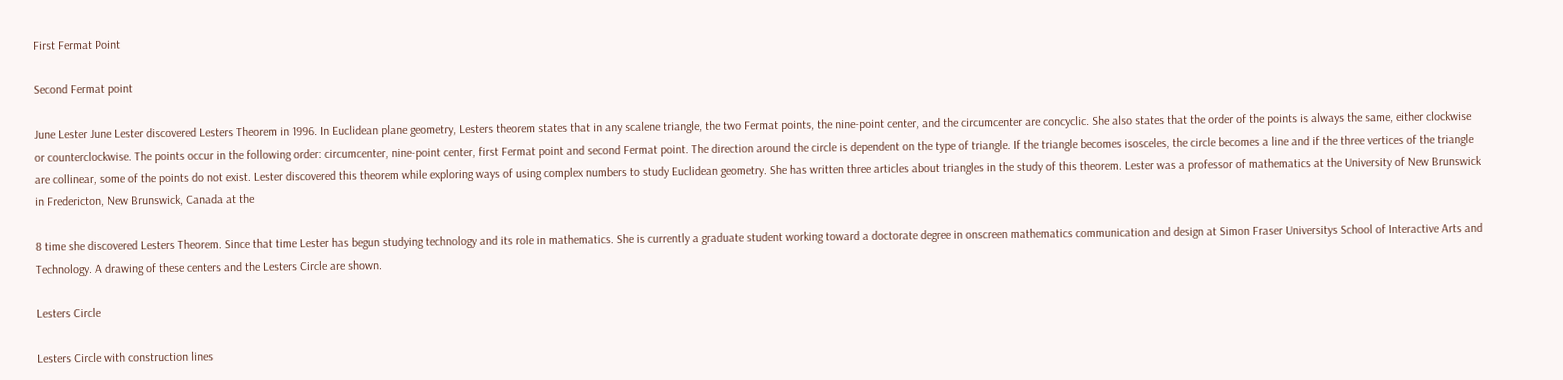First Fermat Point

Second Fermat point

June Lester June Lester discovered Lesters Theorem in 1996. In Euclidean plane geometry, Lesters theorem states that in any scalene triangle, the two Fermat points, the nine-point center, and the circumcenter are concyclic. She also states that the order of the points is always the same, either clockwise or counterclockwise. The points occur in the following order: circumcenter, nine-point center, first Fermat point and second Fermat point. The direction around the circle is dependent on the type of triangle. If the triangle becomes isosceles, the circle becomes a line and if the three vertices of the triangle are collinear, some of the points do not exist. Lester discovered this theorem while exploring ways of using complex numbers to study Euclidean geometry. She has written three articles about triangles in the study of this theorem. Lester was a professor of mathematics at the University of New Brunswick in Fredericton, New Brunswick, Canada at the

8 time she discovered Lesters Theorem. Since that time Lester has begun studying technology and its role in mathematics. She is currently a graduate student working toward a doctorate degree in onscreen mathematics communication and design at Simon Fraser Universitys School of Interactive Arts and Technology. A drawing of these centers and the Lesters Circle are shown.

Lesters Circle

Lesters Circle with construction lines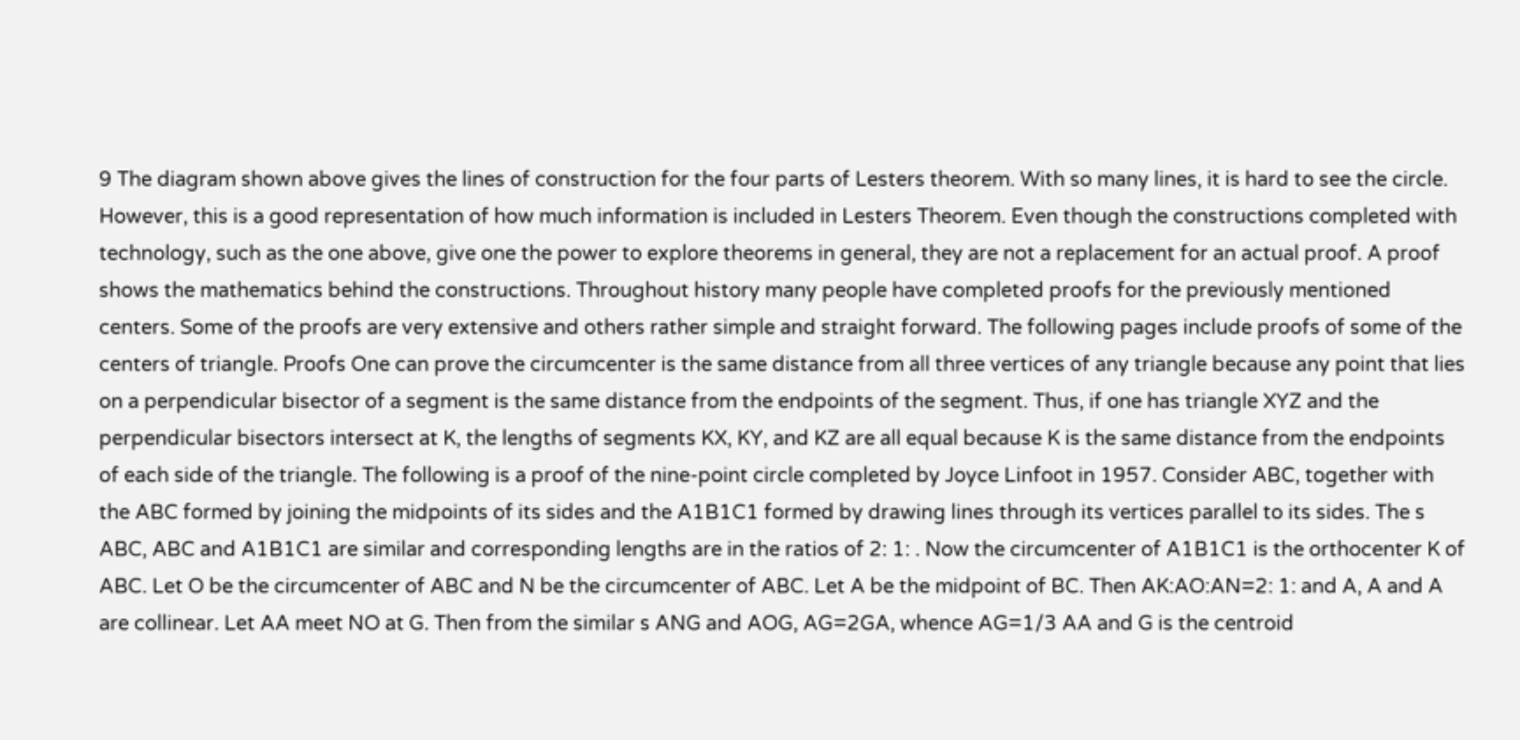9 The diagram shown above gives the lines of construction for the four parts of Lesters theorem. With so many lines, it is hard to see the circle. However, this is a good representation of how much information is included in Lesters Theorem. Even though the constructions completed with technology, such as the one above, give one the power to explore theorems in general, they are not a replacement for an actual proof. A proof shows the mathematics behind the constructions. Throughout history many people have completed proofs for the previously mentioned centers. Some of the proofs are very extensive and others rather simple and straight forward. The following pages include proofs of some of the centers of triangle. Proofs One can prove the circumcenter is the same distance from all three vertices of any triangle because any point that lies on a perpendicular bisector of a segment is the same distance from the endpoints of the segment. Thus, if one has triangle XYZ and the perpendicular bisectors intersect at K, the lengths of segments KX, KY, and KZ are all equal because K is the same distance from the endpoints of each side of the triangle. The following is a proof of the nine-point circle completed by Joyce Linfoot in 1957. Consider ABC, together with the ABC formed by joining the midpoints of its sides and the A1B1C1 formed by drawing lines through its vertices parallel to its sides. The s ABC, ABC and A1B1C1 are similar and corresponding lengths are in the ratios of 2: 1: . Now the circumcenter of A1B1C1 is the orthocenter K of ABC. Let O be the circumcenter of ABC and N be the circumcenter of ABC. Let A be the midpoint of BC. Then AK:AO:AN=2: 1: and A, A and A are collinear. Let AA meet NO at G. Then from the similar s ANG and AOG, AG=2GA, whence AG=1/3 AA and G is the centroid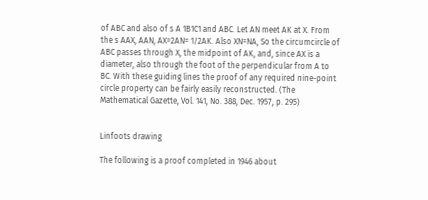of ABC and also of s A 1B1C1 and ABC. Let AN meet AK at X. From the s AAX, AAN, AX=2AN= 1/2AK. Also XN=NA, So the circumcircle of ABC passes through X, the midpoint of AK, and, since AX is a diameter, also through the foot of the perpendicular from A to BC. With these guiding lines the proof of any required nine-point circle property can be fairly easily reconstructed. (The Mathematical Gazette, Vol. 141, No. 388, Dec. 1957, p. 295)


Linfoots drawing

The following is a proof completed in 1946 about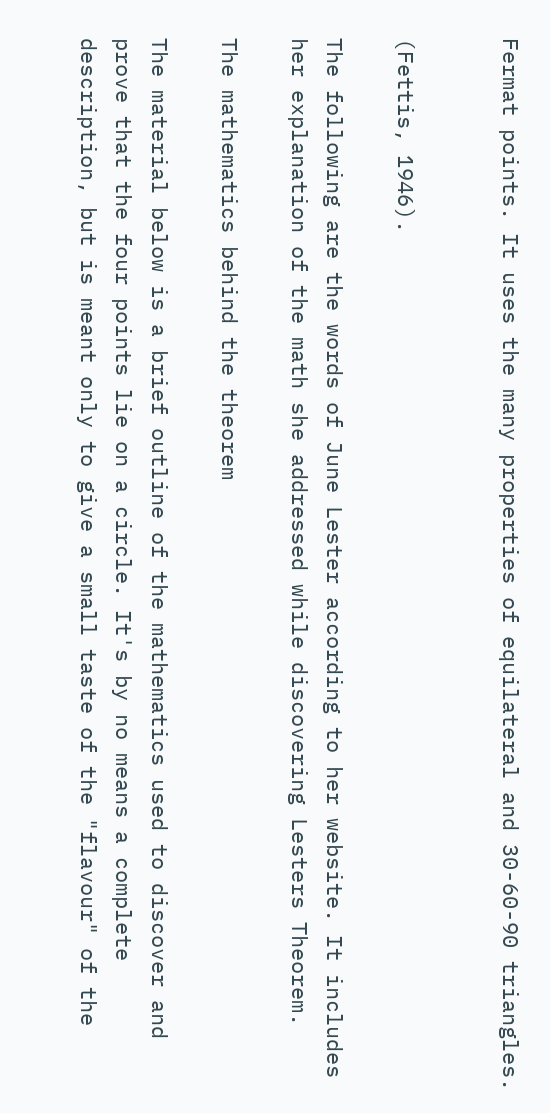Fermat points. It uses the many properties of equilateral and 30-60-90 triangles.


(Fettis, 1946).

The following are the words of June Lester according to her website. It includes her explanation of the math she addressed while discovering Lesters Theorem.

The mathematics behind the theorem

The material below is a brief outline of the mathematics used to discover and prove that the four points lie on a circle. It's by no means a complete description, but is meant only to give a small taste of the "flavour" of the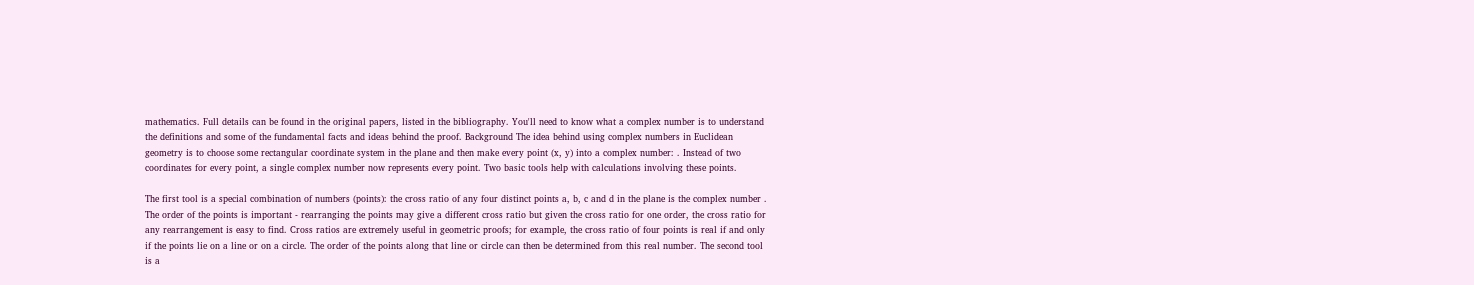mathematics. Full details can be found in the original papers, listed in the bibliography. You'll need to know what a complex number is to understand the definitions and some of the fundamental facts and ideas behind the proof. Background The idea behind using complex numbers in Euclidean geometry is to choose some rectangular coordinate system in the plane and then make every point (x, y) into a complex number: . Instead of two coordinates for every point, a single complex number now represents every point. Two basic tools help with calculations involving these points.

The first tool is a special combination of numbers (points): the cross ratio of any four distinct points a, b, c and d in the plane is the complex number . The order of the points is important - rearranging the points may give a different cross ratio but given the cross ratio for one order, the cross ratio for any rearrangement is easy to find. Cross ratios are extremely useful in geometric proofs; for example, the cross ratio of four points is real if and only if the points lie on a line or on a circle. The order of the points along that line or circle can then be determined from this real number. The second tool is a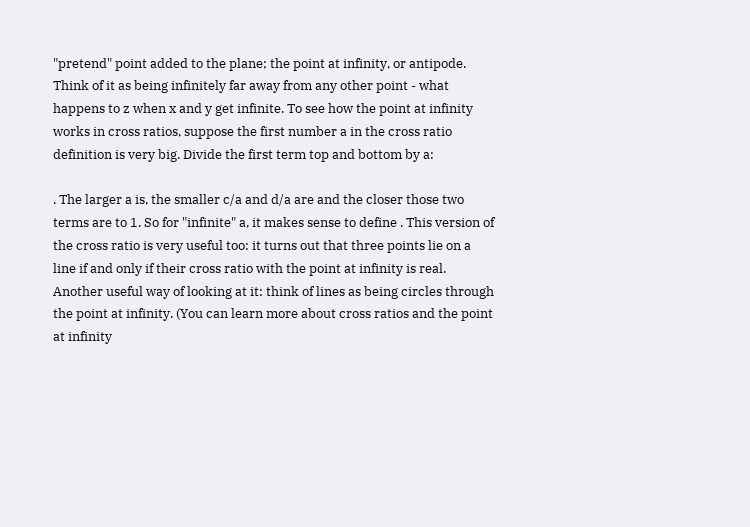"pretend" point added to the plane; the point at infinity, or antipode. Think of it as being infinitely far away from any other point - what happens to z when x and y get infinite. To see how the point at infinity works in cross ratios, suppose the first number a in the cross ratio definition is very big. Divide the first term top and bottom by a:

. The larger a is, the smaller c/a and d/a are and the closer those two terms are to 1. So for "infinite" a, it makes sense to define . This version of the cross ratio is very useful too: it turns out that three points lie on a line if and only if their cross ratio with the point at infinity is real. Another useful way of looking at it: think of lines as being circles through the point at infinity. (You can learn more about cross ratios and the point at infinity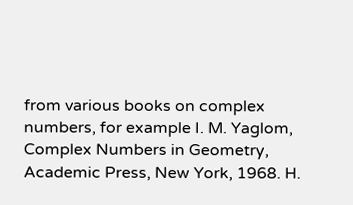from various books on complex numbers, for example I. M. Yaglom, Complex Numbers in Geometry, Academic Press, New York, 1968. H.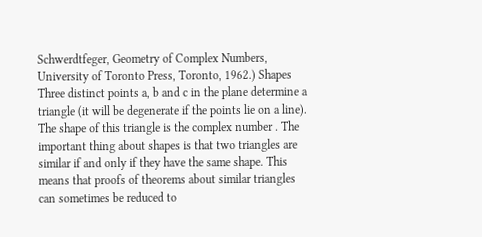Schwerdtfeger, Geometry of Complex Numbers, University of Toronto Press, Toronto, 1962.) Shapes Three distinct points a, b and c in the plane determine a triangle (it will be degenerate if the points lie on a line). The shape of this triangle is the complex number . The important thing about shapes is that two triangles are similar if and only if they have the same shape. This means that proofs of theorems about similar triangles can sometimes be reduced to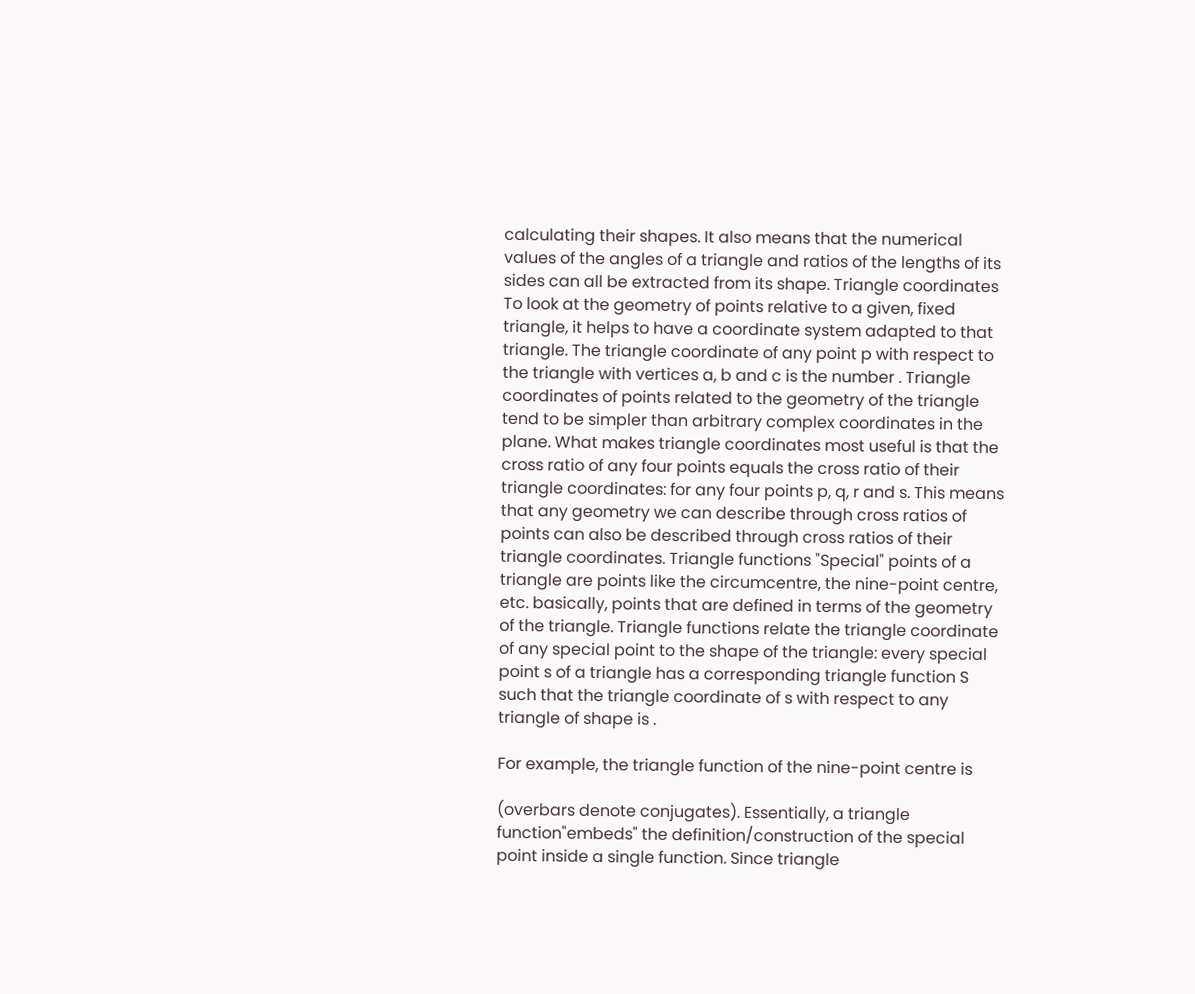calculating their shapes. It also means that the numerical values of the angles of a triangle and ratios of the lengths of its sides can all be extracted from its shape. Triangle coordinates To look at the geometry of points relative to a given, fixed triangle, it helps to have a coordinate system adapted to that triangle. The triangle coordinate of any point p with respect to the triangle with vertices a, b and c is the number . Triangle coordinates of points related to the geometry of the triangle tend to be simpler than arbitrary complex coordinates in the plane. What makes triangle coordinates most useful is that the cross ratio of any four points equals the cross ratio of their triangle coordinates: for any four points p, q, r and s. This means that any geometry we can describe through cross ratios of points can also be described through cross ratios of their triangle coordinates. Triangle functions "Special" points of a triangle are points like the circumcentre, the nine-point centre, etc. basically, points that are defined in terms of the geometry of the triangle. Triangle functions relate the triangle coordinate of any special point to the shape of the triangle: every special point s of a triangle has a corresponding triangle function S such that the triangle coordinate of s with respect to any triangle of shape is .

For example, the triangle function of the nine-point centre is

(overbars denote conjugates). Essentially, a triangle function"embeds" the definition/construction of the special point inside a single function. Since triangle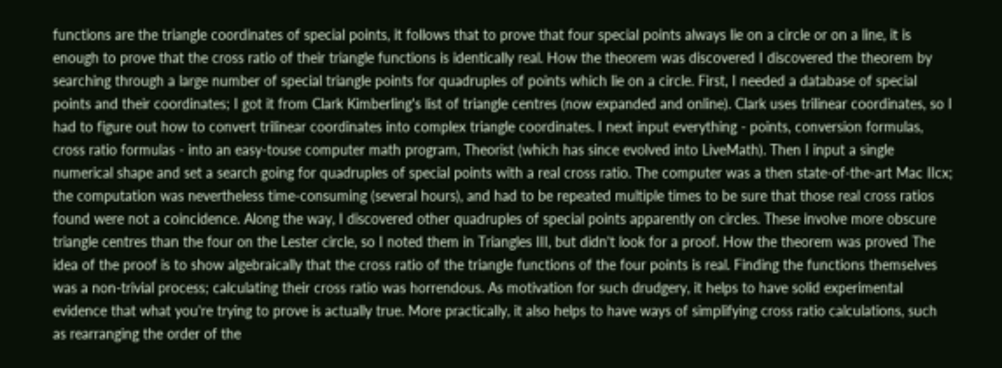functions are the triangle coordinates of special points, it follows that to prove that four special points always lie on a circle or on a line, it is enough to prove that the cross ratio of their triangle functions is identically real. How the theorem was discovered I discovered the theorem by searching through a large number of special triangle points for quadruples of points which lie on a circle. First, I needed a database of special points and their coordinates; I got it from Clark Kimberling's list of triangle centres (now expanded and online). Clark uses trilinear coordinates, so I had to figure out how to convert trilinear coordinates into complex triangle coordinates. I next input everything - points, conversion formulas, cross ratio formulas - into an easy-touse computer math program, Theorist (which has since evolved into LiveMath). Then I input a single numerical shape and set a search going for quadruples of special points with a real cross ratio. The computer was a then state-of-the-art Mac IIcx; the computation was nevertheless time-consuming (several hours), and had to be repeated multiple times to be sure that those real cross ratios found were not a coincidence. Along the way, I discovered other quadruples of special points apparently on circles. These involve more obscure triangle centres than the four on the Lester circle, so I noted them in Triangles III, but didn't look for a proof. How the theorem was proved The idea of the proof is to show algebraically that the cross ratio of the triangle functions of the four points is real. Finding the functions themselves was a non-trivial process; calculating their cross ratio was horrendous. As motivation for such drudgery, it helps to have solid experimental evidence that what you're trying to prove is actually true. More practically, it also helps to have ways of simplifying cross ratio calculations, such as rearranging the order of the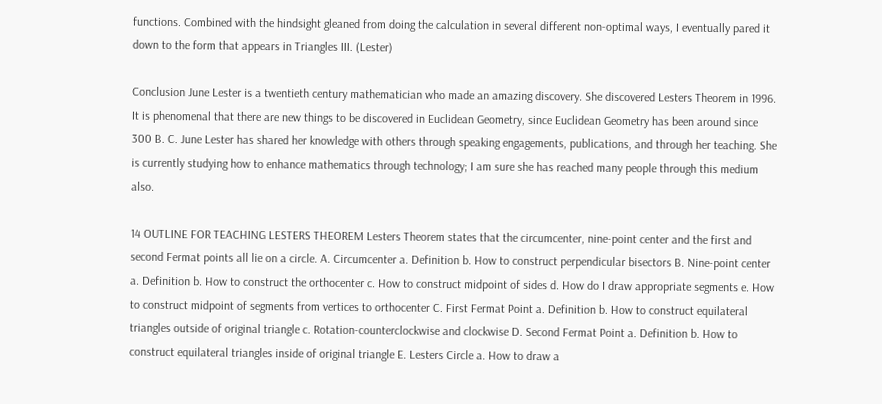functions. Combined with the hindsight gleaned from doing the calculation in several different non-optimal ways, I eventually pared it down to the form that appears in Triangles III. (Lester)

Conclusion June Lester is a twentieth century mathematician who made an amazing discovery. She discovered Lesters Theorem in 1996. It is phenomenal that there are new things to be discovered in Euclidean Geometry, since Euclidean Geometry has been around since 300 B. C. June Lester has shared her knowledge with others through speaking engagements, publications, and through her teaching. She is currently studying how to enhance mathematics through technology; I am sure she has reached many people through this medium also.

14 OUTLINE FOR TEACHING LESTERS THEOREM Lesters Theorem states that the circumcenter, nine-point center and the first and second Fermat points all lie on a circle. A. Circumcenter a. Definition b. How to construct perpendicular bisectors B. Nine-point center a. Definition b. How to construct the orthocenter c. How to construct midpoint of sides d. How do I draw appropriate segments e. How to construct midpoint of segments from vertices to orthocenter C. First Fermat Point a. Definition b. How to construct equilateral triangles outside of original triangle c. Rotation-counterclockwise and clockwise D. Second Fermat Point a. Definition b. How to construct equilateral triangles inside of original triangle E. Lesters Circle a. How to draw a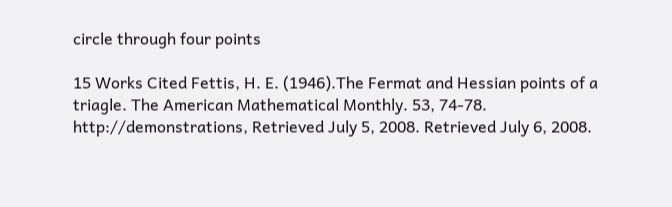circle through four points

15 Works Cited Fettis, H. E. (1946).The Fermat and Hessian points of a triagle. The American Mathematical Monthly. 53, 74-78. http://demonstrations, Retrieved July 5, 2008. Retrieved July 6, 2008.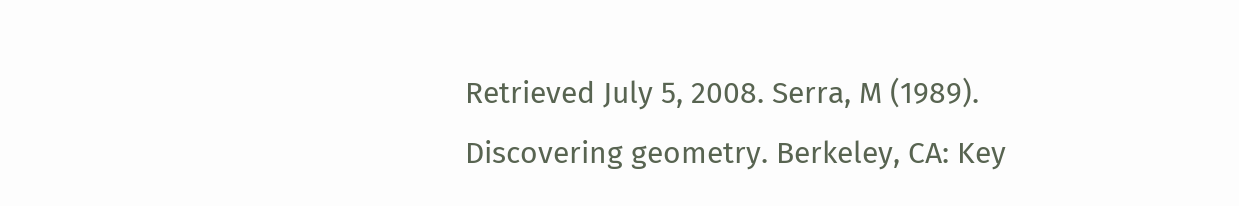Retrieved July 5, 2008. Serra, M (1989). Discovering geometry. Berkeley, CA: Key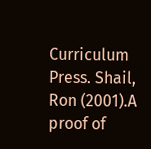Curriculum Press. Shail, Ron (2001).A proof of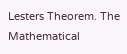Lesters Theorem. The Mathematical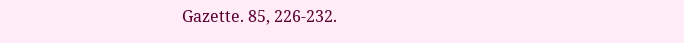Gazette. 85, 226-232.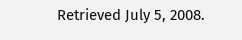Retrieved July 5, 2008.